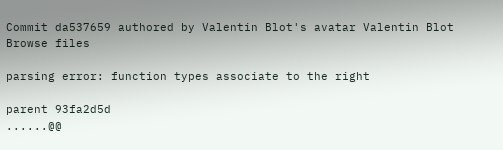Commit da537659 authored by Valentin Blot's avatar Valentin Blot
Browse files

parsing error: function types associate to the right

parent 93fa2d5d
......@@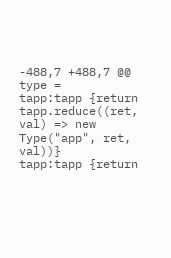-488,7 +488,7 @@
type =
tapp:tapp {return tapp.reduce((ret, val) => new Type("app", ret, val))}
tapp:tapp {return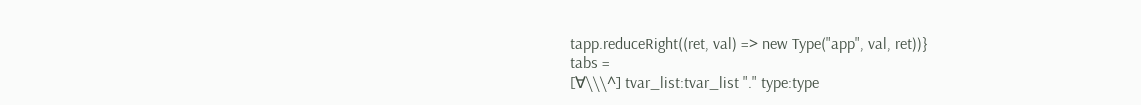tapp.reduceRight((ret, val) => new Type("app", val, ret))}
tabs =
[∀\\\^] tvar_list:tvar_list "." type:type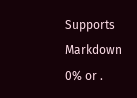Supports Markdown
0% or .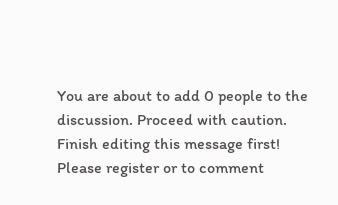You are about to add 0 people to the discussion. Proceed with caution.
Finish editing this message first!
Please register or to comment